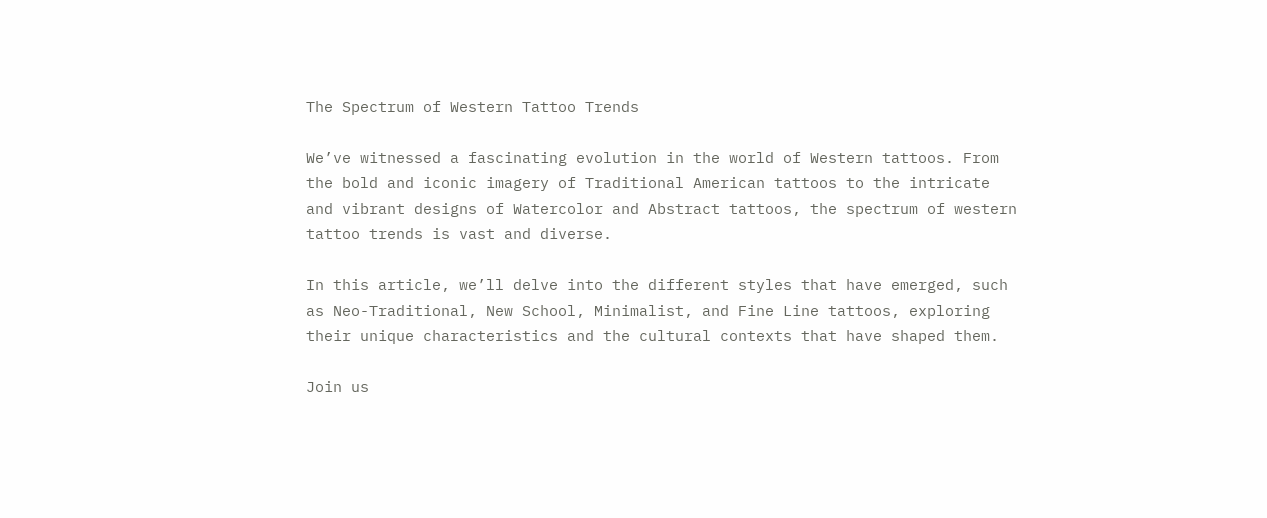The Spectrum of Western Tattoo Trends

We’ve witnessed a fascinating evolution in the world of Western tattoos. From the bold and iconic imagery of Traditional American tattoos to the intricate and vibrant designs of Watercolor and Abstract tattoos, the spectrum of western tattoo trends is vast and diverse.

In this article, we’ll delve into the different styles that have emerged, such as Neo-Traditional, New School, Minimalist, and Fine Line tattoos, exploring their unique characteristics and the cultural contexts that have shaped them.

Join us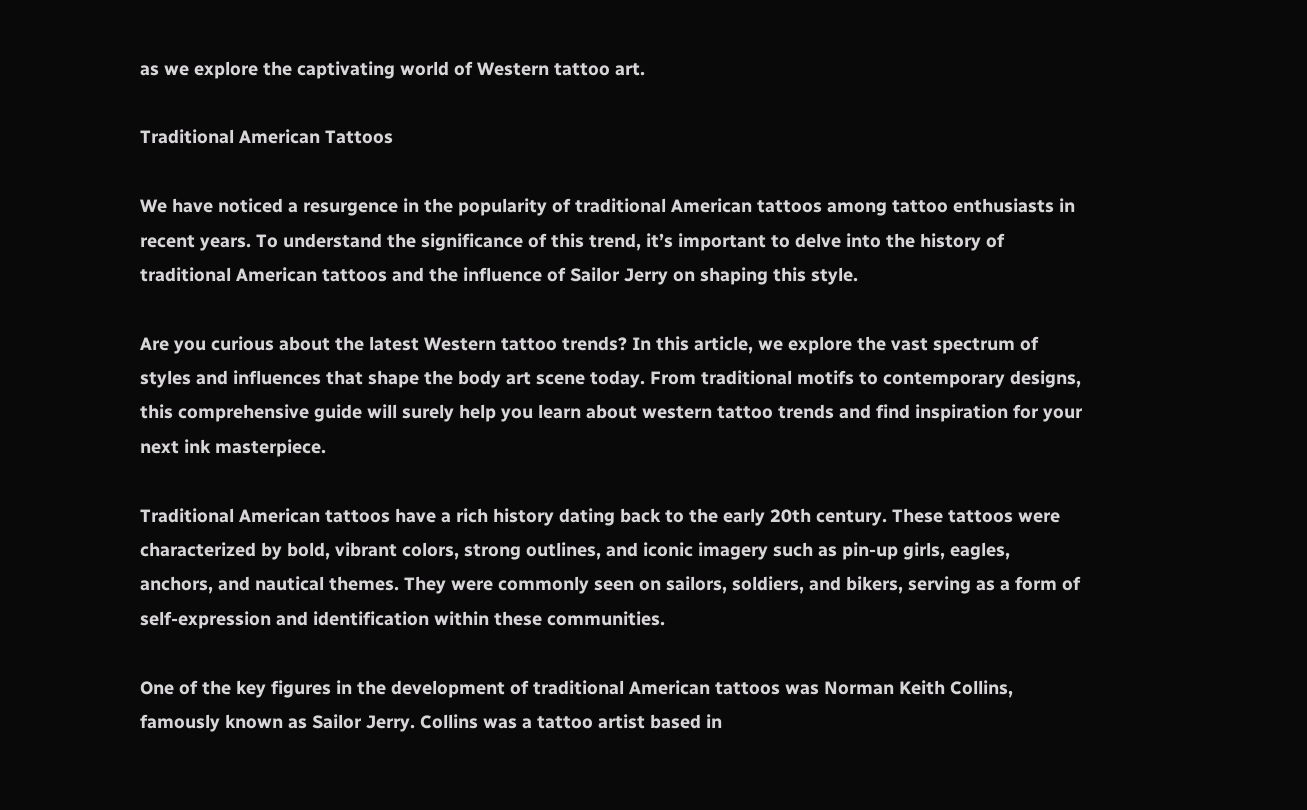as we explore the captivating world of Western tattoo art.

Traditional American Tattoos

We have noticed a resurgence in the popularity of traditional American tattoos among tattoo enthusiasts in recent years. To understand the significance of this trend, it’s important to delve into the history of traditional American tattoos and the influence of Sailor Jerry on shaping this style.

Are you curious about the latest Western tattoo trends? In this article, we explore the vast spectrum of styles and influences that shape the body art scene today. From traditional motifs to contemporary designs, this comprehensive guide will surely help you learn about western tattoo trends and find inspiration for your next ink masterpiece.

Traditional American tattoos have a rich history dating back to the early 20th century. These tattoos were characterized by bold, vibrant colors, strong outlines, and iconic imagery such as pin-up girls, eagles, anchors, and nautical themes. They were commonly seen on sailors, soldiers, and bikers, serving as a form of self-expression and identification within these communities.

One of the key figures in the development of traditional American tattoos was Norman Keith Collins, famously known as Sailor Jerry. Collins was a tattoo artist based in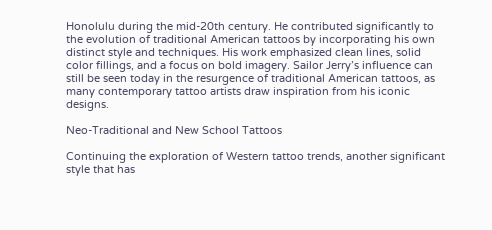Honolulu during the mid-20th century. He contributed significantly to the evolution of traditional American tattoos by incorporating his own distinct style and techniques. His work emphasized clean lines, solid color fillings, and a focus on bold imagery. Sailor Jerry’s influence can still be seen today in the resurgence of traditional American tattoos, as many contemporary tattoo artists draw inspiration from his iconic designs.

Neo-Traditional and New School Tattoos

Continuing the exploration of Western tattoo trends, another significant style that has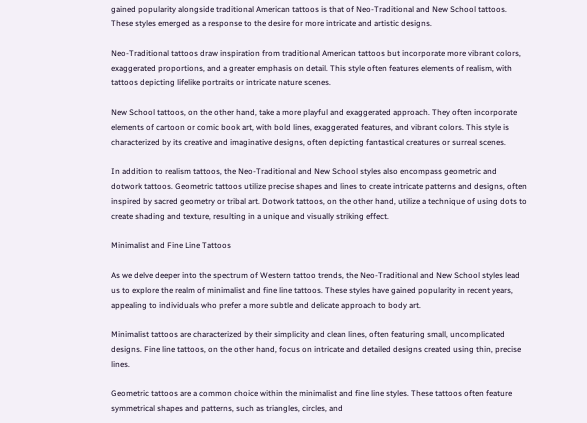gained popularity alongside traditional American tattoos is that of Neo-Traditional and New School tattoos. These styles emerged as a response to the desire for more intricate and artistic designs.

Neo-Traditional tattoos draw inspiration from traditional American tattoos but incorporate more vibrant colors, exaggerated proportions, and a greater emphasis on detail. This style often features elements of realism, with tattoos depicting lifelike portraits or intricate nature scenes.

New School tattoos, on the other hand, take a more playful and exaggerated approach. They often incorporate elements of cartoon or comic book art, with bold lines, exaggerated features, and vibrant colors. This style is characterized by its creative and imaginative designs, often depicting fantastical creatures or surreal scenes.

In addition to realism tattoos, the Neo-Traditional and New School styles also encompass geometric and dotwork tattoos. Geometric tattoos utilize precise shapes and lines to create intricate patterns and designs, often inspired by sacred geometry or tribal art. Dotwork tattoos, on the other hand, utilize a technique of using dots to create shading and texture, resulting in a unique and visually striking effect.

Minimalist and Fine Line Tattoos

As we delve deeper into the spectrum of Western tattoo trends, the Neo-Traditional and New School styles lead us to explore the realm of minimalist and fine line tattoos. These styles have gained popularity in recent years, appealing to individuals who prefer a more subtle and delicate approach to body art.

Minimalist tattoos are characterized by their simplicity and clean lines, often featuring small, uncomplicated designs. Fine line tattoos, on the other hand, focus on intricate and detailed designs created using thin, precise lines.

Geometric tattoos are a common choice within the minimalist and fine line styles. These tattoos often feature symmetrical shapes and patterns, such as triangles, circles, and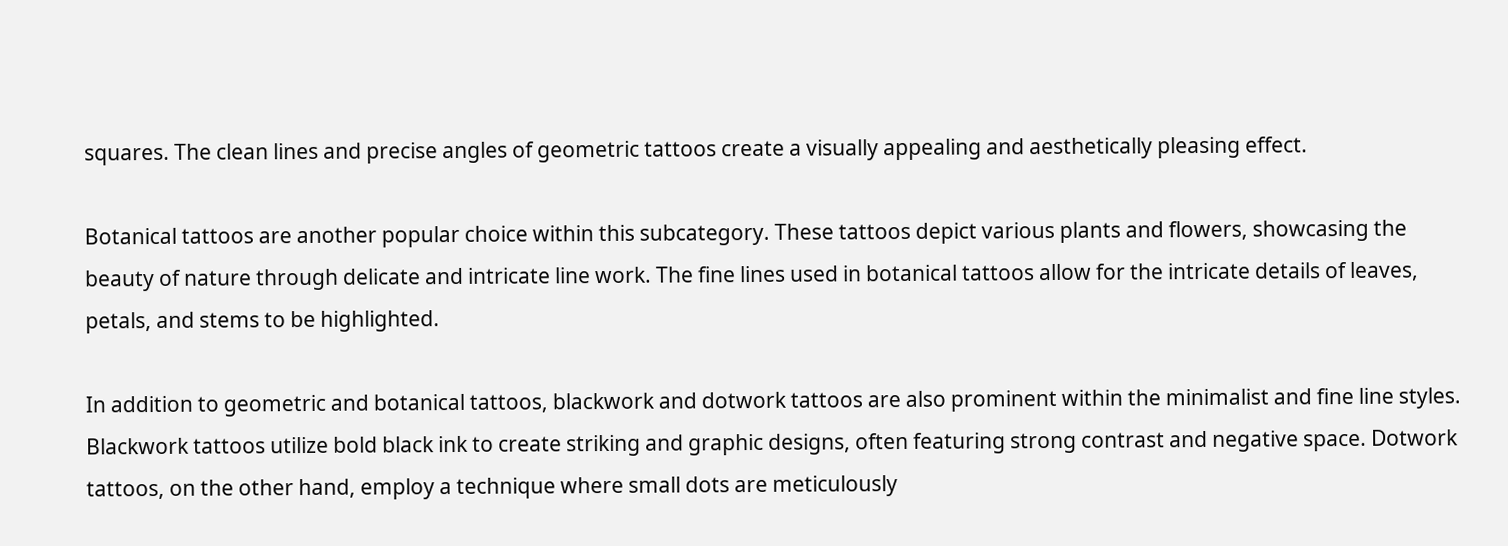squares. The clean lines and precise angles of geometric tattoos create a visually appealing and aesthetically pleasing effect.

Botanical tattoos are another popular choice within this subcategory. These tattoos depict various plants and flowers, showcasing the beauty of nature through delicate and intricate line work. The fine lines used in botanical tattoos allow for the intricate details of leaves, petals, and stems to be highlighted.

In addition to geometric and botanical tattoos, blackwork and dotwork tattoos are also prominent within the minimalist and fine line styles. Blackwork tattoos utilize bold black ink to create striking and graphic designs, often featuring strong contrast and negative space. Dotwork tattoos, on the other hand, employ a technique where small dots are meticulously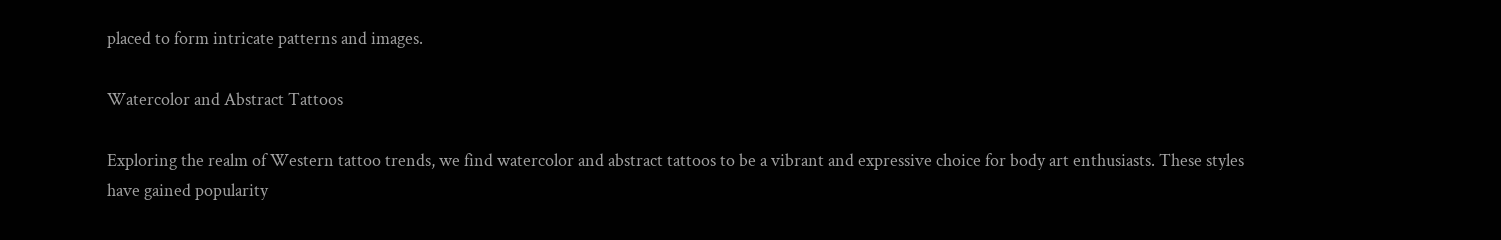placed to form intricate patterns and images.

Watercolor and Abstract Tattoos

Exploring the realm of Western tattoo trends, we find watercolor and abstract tattoos to be a vibrant and expressive choice for body art enthusiasts. These styles have gained popularity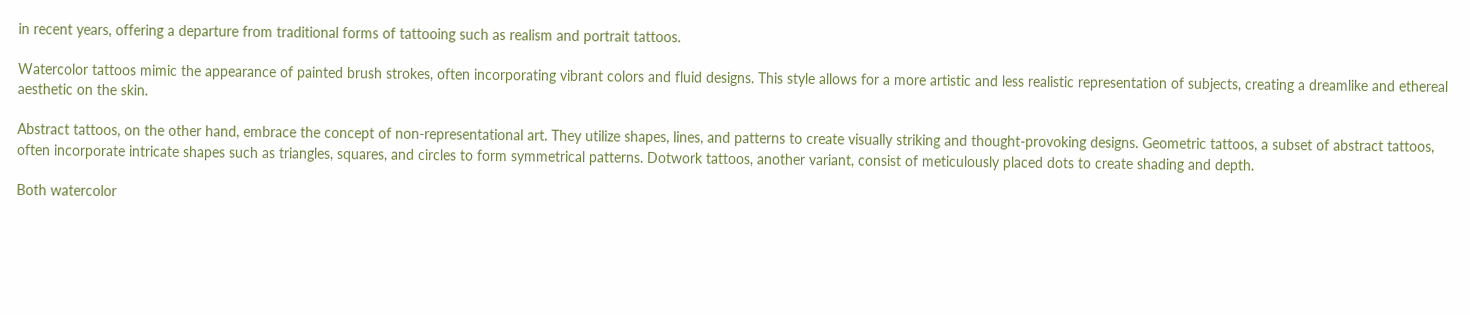in recent years, offering a departure from traditional forms of tattooing such as realism and portrait tattoos.

Watercolor tattoos mimic the appearance of painted brush strokes, often incorporating vibrant colors and fluid designs. This style allows for a more artistic and less realistic representation of subjects, creating a dreamlike and ethereal aesthetic on the skin.

Abstract tattoos, on the other hand, embrace the concept of non-representational art. They utilize shapes, lines, and patterns to create visually striking and thought-provoking designs. Geometric tattoos, a subset of abstract tattoos, often incorporate intricate shapes such as triangles, squares, and circles to form symmetrical patterns. Dotwork tattoos, another variant, consist of meticulously placed dots to create shading and depth.

Both watercolor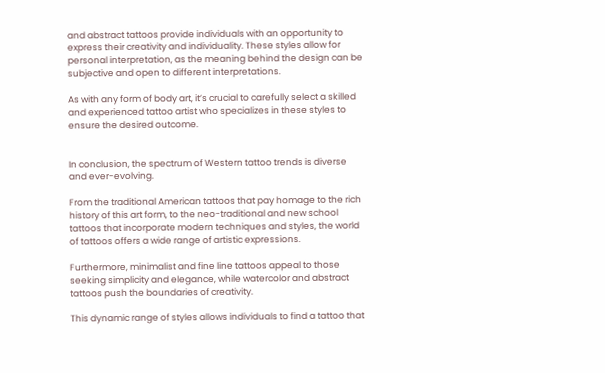and abstract tattoos provide individuals with an opportunity to express their creativity and individuality. These styles allow for personal interpretation, as the meaning behind the design can be subjective and open to different interpretations.

As with any form of body art, it’s crucial to carefully select a skilled and experienced tattoo artist who specializes in these styles to ensure the desired outcome.


In conclusion, the spectrum of Western tattoo trends is diverse and ever-evolving.

From the traditional American tattoos that pay homage to the rich history of this art form, to the neo-traditional and new school tattoos that incorporate modern techniques and styles, the world of tattoos offers a wide range of artistic expressions.

Furthermore, minimalist and fine line tattoos appeal to those seeking simplicity and elegance, while watercolor and abstract tattoos push the boundaries of creativity.

This dynamic range of styles allows individuals to find a tattoo that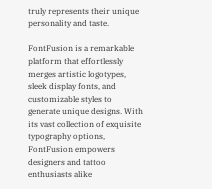truly represents their unique personality and taste.

FontFusion is a remarkable platform that effortlessly merges artistic logotypes, sleek display fonts, and customizable styles to generate unique designs. With its vast collection of exquisite typography options, FontFusion empowers designers and tattoo enthusiasts alike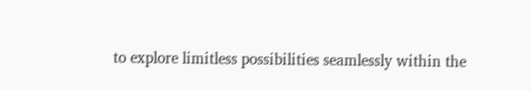to explore limitless possibilities seamlessly within the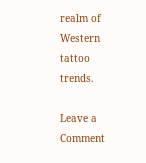realm of Western tattoo trends.

Leave a Comment